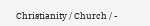Christianity / Church / -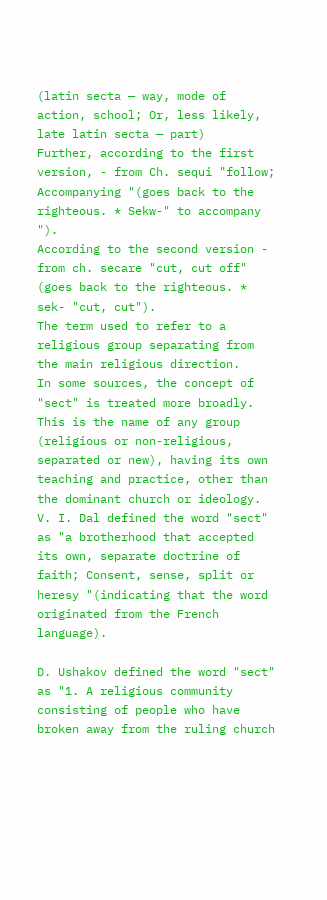(latin secta — way, mode of action, school; Or, less likely, late latin secta — part)
Further, according to the first version, - from Ch. sequi "follow; Accompanying "(goes back to the righteous. * Sekw-" to accompany ").
According to the second version - from ch. secare "cut, cut off" (goes back to the righteous. * sek- "cut, cut").
The term used to refer to a religious group separating from the main religious direction.
In some sources, the concept of "sect" is treated more broadly. This is the name of any group (religious or non-religious, separated or new), having its own teaching and practice, other than the dominant church or ideology.
V. I. Dal defined the word "sect" as "a brotherhood that accepted its own, separate doctrine of faith; Consent, sense, split or heresy "(indicating that the word originated from the French language).

D. Ushakov defined the word "sect" as "1. A religious community consisting of people who have broken away from the ruling church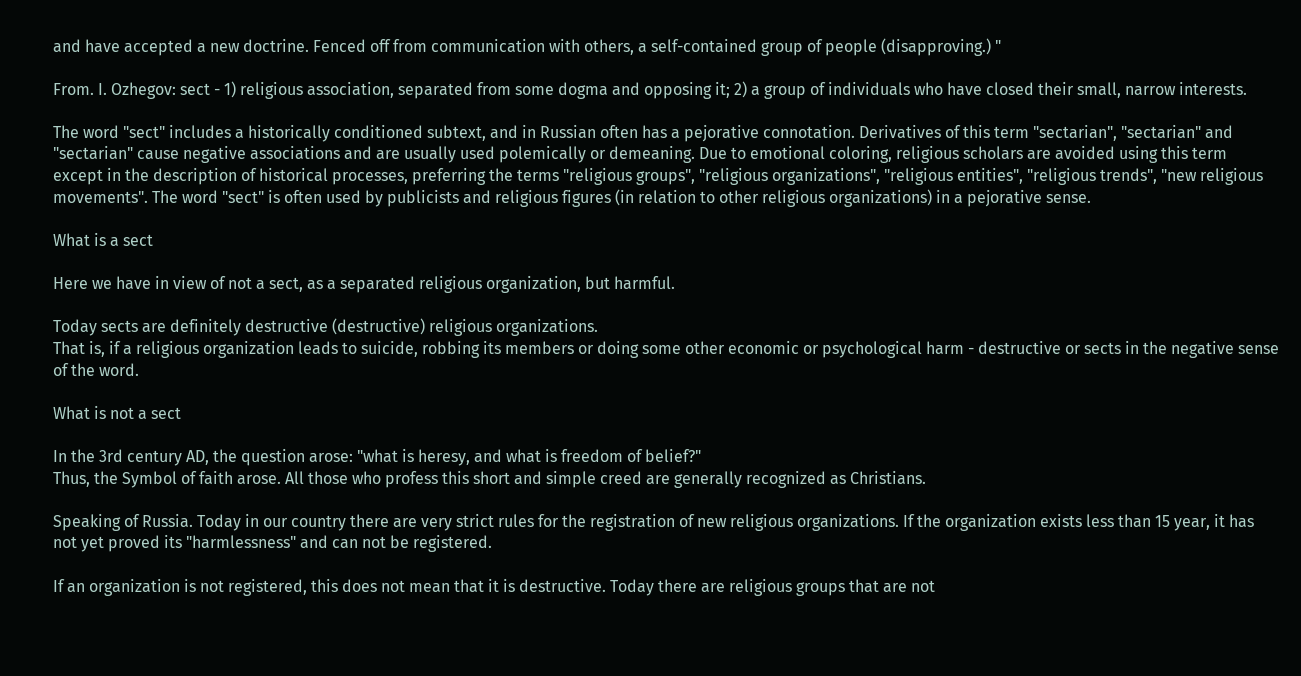and have accepted a new doctrine. Fenced off from communication with others, a self-contained group of people (disapproving.) "

From. I. Ozhegov: sect - 1) religious association, separated from some dogma and opposing it; 2) a group of individuals who have closed their small, narrow interests.

The word "sect" includes a historically conditioned subtext, and in Russian often has a pejorative connotation. Derivatives of this term "sectarian", "sectarian" and "sectarian" cause negative associations and are usually used polemically or demeaning. Due to emotional coloring, religious scholars are avoided using this term except in the description of historical processes, preferring the terms "religious groups", "religious organizations", "religious entities", "religious trends", "new religious movements". The word "sect" is often used by publicists and religious figures (in relation to other religious organizations) in a pejorative sense.

What is a sect

Here we have in view of not a sect, as a separated religious organization, but harmful.

Today sects are definitely destructive (destructive) religious organizations.
That is, if a religious organization leads to suicide, robbing its members or doing some other economic or psychological harm - destructive or sects in the negative sense of the word.

What is not a sect

In the 3rd century AD, the question arose: "what is heresy, and what is freedom of belief?"
Thus, the Symbol of faith arose. All those who profess this short and simple creed are generally recognized as Christians.

Speaking of Russia. Today in our country there are very strict rules for the registration of new religious organizations. If the organization exists less than 15 year, it has not yet proved its "harmlessness" and can not be registered.

If an organization is not registered, this does not mean that it is destructive. Today there are religious groups that are not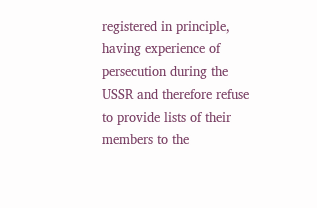registered in principle, having experience of persecution during the USSR and therefore refuse to provide lists of their members to the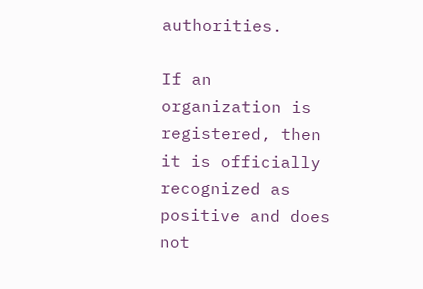authorities.

If an organization is registered, then it is officially recognized as positive and does not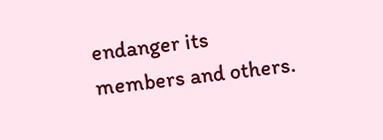endanger its members and others.